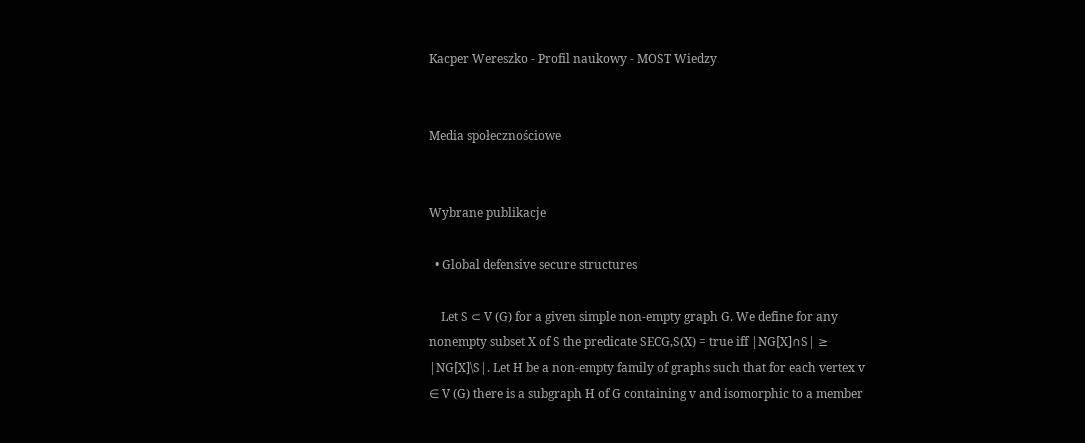Kacper Wereszko - Profil naukowy - MOST Wiedzy


Media społecznościowe


Wybrane publikacje

  • Global defensive secure structures

    Let S ⊂ V (G) for a given simple non-empty graph G. We define for any nonempty subset X of S the predicate SECG,S(X) = true iff |NG[X]∩S| ≥ |NG[X]\S|. Let H be a non-empty family of graphs such that for each vertex v ∈ V (G) there is a subgraph H of G containing v and isomorphic to a member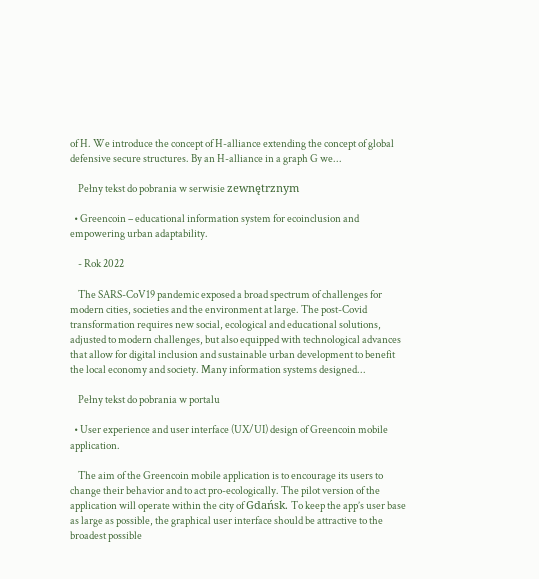of H. We introduce the concept of H-alliance extending the concept of global defensive secure structures. By an H-alliance in a graph G we...

    Pełny tekst do pobrania w serwisie zewnętrznym

  • Greencoin – educational information system for ecoinclusion and empowering urban adaptability.

    - Rok 2022

    The SARS-CoV19 pandemic exposed a broad spectrum of challenges for modern cities, societies and the environment at large. The post-Covid transformation requires new social, ecological and educational solutions, adjusted to modern challenges, but also equipped with technological advances that allow for digital inclusion and sustainable urban development to benefit the local economy and society. Many information systems designed...

    Pełny tekst do pobrania w portalu

  • User experience and user interface (UX/UI) design of Greencoin mobile application.

    The aim of the Greencoin mobile application is to encourage its users to change their behavior and to act pro-ecologically. The pilot version of the application will operate within the city of Gdańsk. To keep the app’s user base as large as possible, the graphical user interface should be attractive to the broadest possible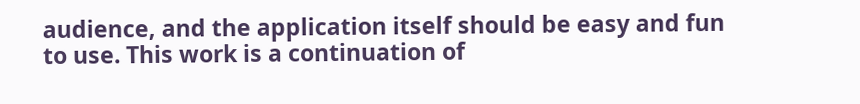audience, and the application itself should be easy and fun to use. This work is a continuation of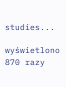studies...

wyświetlono 870 razy